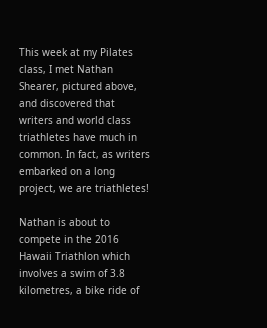This week at my Pilates class, I met Nathan Shearer, pictured above, and discovered that writers and world class triathletes have much in common. In fact, as writers embarked on a long project, we are triathletes!

Nathan is about to compete in the 2016 Hawaii Triathlon which involves a swim of 3.8 kilometres, a bike ride of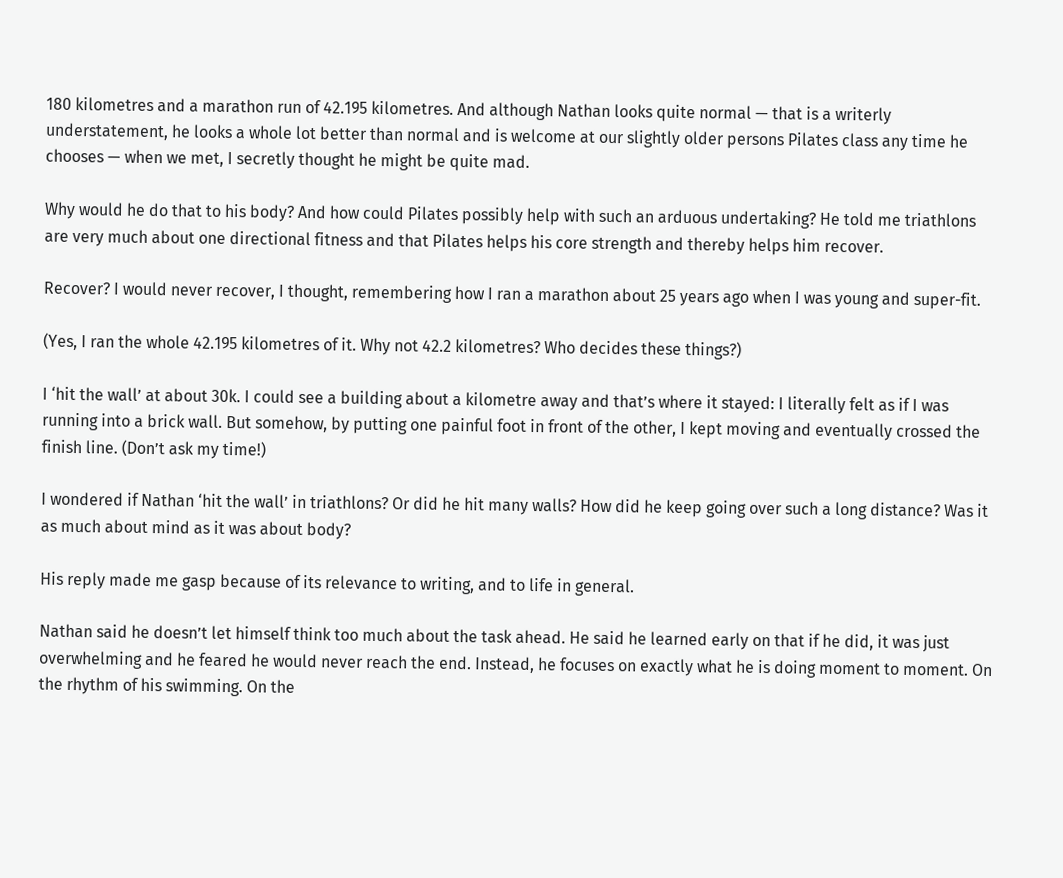180 kilometres and a marathon run of 42.195 kilometres. And although Nathan looks quite normal — that is a writerly understatement, he looks a whole lot better than normal and is welcome at our slightly older persons Pilates class any time he chooses — when we met, I secretly thought he might be quite mad.

Why would he do that to his body? And how could Pilates possibly help with such an arduous undertaking? He told me triathlons are very much about one directional fitness and that Pilates helps his core strength and thereby helps him recover.

Recover? I would never recover, I thought, remembering how I ran a marathon about 25 years ago when I was young and super-fit.

(Yes, I ran the whole 42.195 kilometres of it. Why not 42.2 kilometres? Who decides these things?)

I ‘hit the wall’ at about 30k. I could see a building about a kilometre away and that’s where it stayed: I literally felt as if I was running into a brick wall. But somehow, by putting one painful foot in front of the other, I kept moving and eventually crossed the finish line. (Don’t ask my time!)

I wondered if Nathan ‘hit the wall’ in triathlons? Or did he hit many walls? How did he keep going over such a long distance? Was it as much about mind as it was about body?

His reply made me gasp because of its relevance to writing, and to life in general.

Nathan said he doesn’t let himself think too much about the task ahead. He said he learned early on that if he did, it was just overwhelming and he feared he would never reach the end. Instead, he focuses on exactly what he is doing moment to moment. On the rhythm of his swimming. On the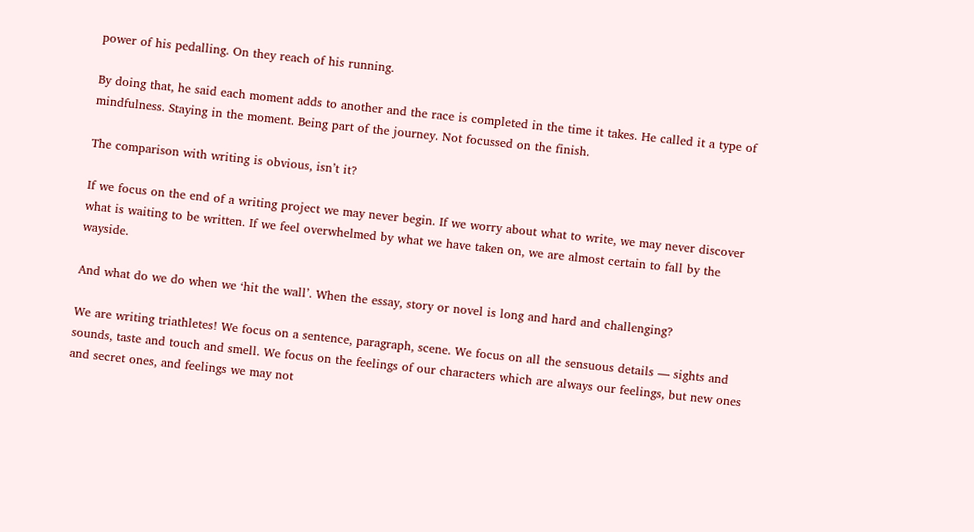power of his pedalling. On they reach of his running.

By doing that, he said each moment adds to another and the race is completed in the time it takes. He called it a type of mindfulness. Staying in the moment. Being part of the journey. Not focussed on the finish.

The comparison with writing is obvious, isn’t it?

If we focus on the end of a writing project we may never begin. If we worry about what to write, we may never discover what is waiting to be written. If we feel overwhelmed by what we have taken on, we are almost certain to fall by the wayside.

And what do we do when we ‘hit the wall’. When the essay, story or novel is long and hard and challenging?

We are writing triathletes! We focus on a sentence, paragraph, scene. We focus on all the sensuous details — sights and sounds, taste and touch and smell. We focus on the feelings of our characters which are always our feelings, but new ones and secret ones, and feelings we may not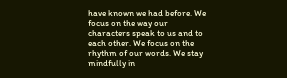have known we had before. We focus on the way our characters speak to us and to each other. We focus on the rhythm of our words. We stay mindfully in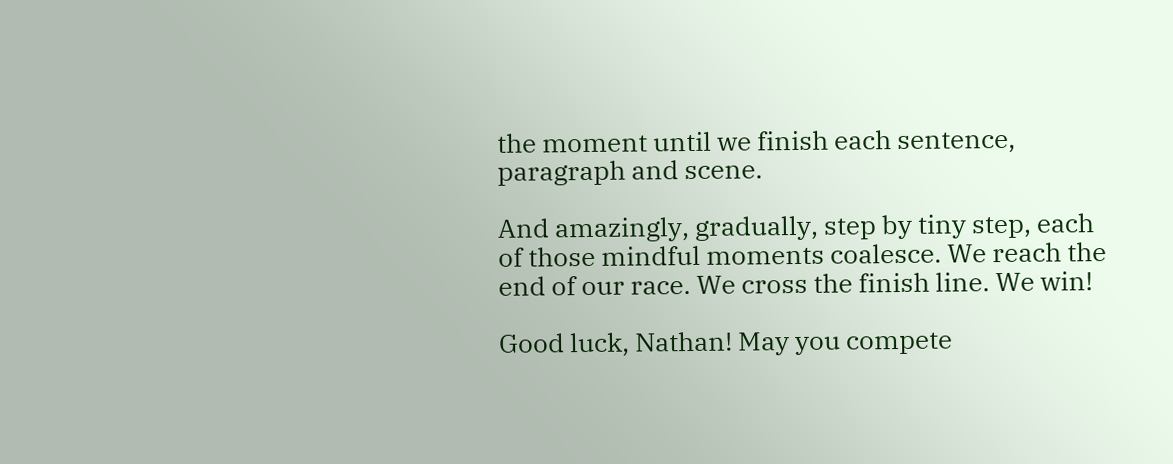the moment until we finish each sentence, paragraph and scene.

And amazingly, gradually, step by tiny step, each of those mindful moments coalesce. We reach the end of our race. We cross the finish line. We win!

Good luck, Nathan! May you compete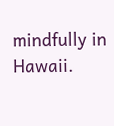mindfully in Hawaii.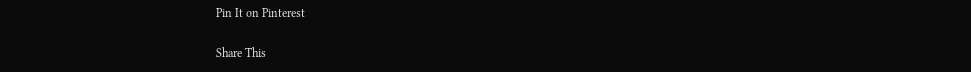Pin It on Pinterest

Share This